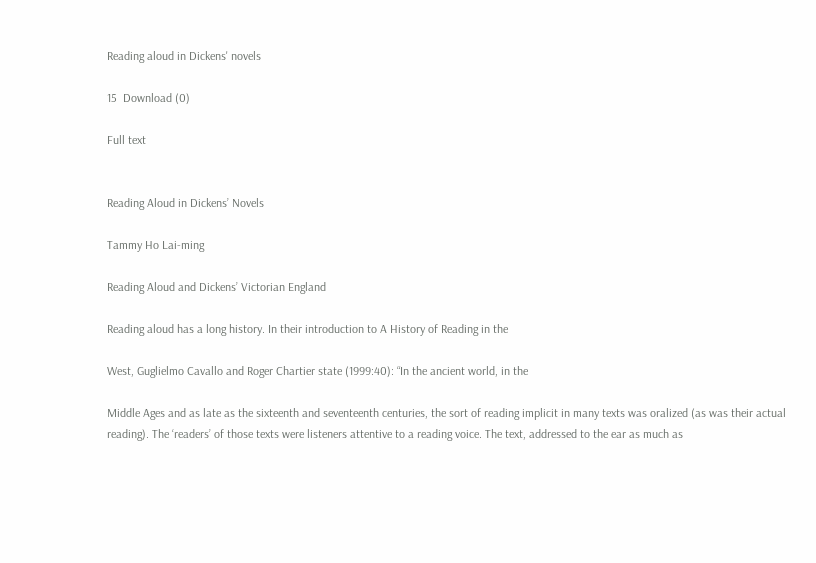Reading aloud in Dickens' novels

15  Download (0)

Full text


Reading Aloud in Dickens’ Novels

Tammy Ho Lai-ming

Reading Aloud and Dickens’ Victorian England

Reading aloud has a long history. In their introduction to A History of Reading in the

West, Guglielmo Cavallo and Roger Chartier state (1999:40): “In the ancient world, in the

Middle Ages and as late as the sixteenth and seventeenth centuries, the sort of reading implicit in many texts was oralized (as was their actual reading). The ‘readers’ of those texts were listeners attentive to a reading voice. The text, addressed to the ear as much as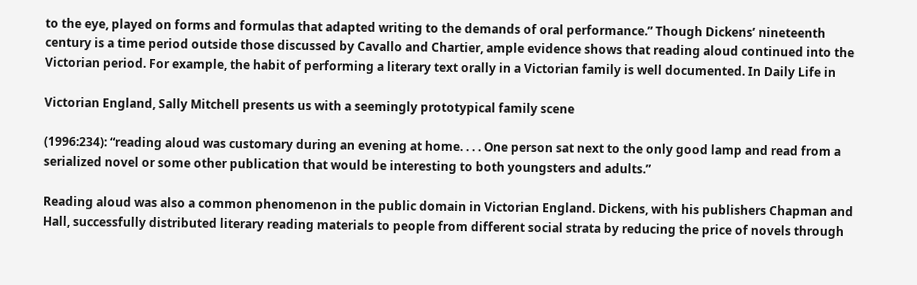to the eye, played on forms and formulas that adapted writing to the demands of oral performance.” Though Dickens’ nineteenth century is a time period outside those discussed by Cavallo and Chartier, ample evidence shows that reading aloud continued into the Victorian period. For example, the habit of performing a literary text orally in a Victorian family is well documented. In Daily Life in

Victorian England, Sally Mitchell presents us with a seemingly prototypical family scene

(1996:234): “reading aloud was customary during an evening at home. . . . One person sat next to the only good lamp and read from a serialized novel or some other publication that would be interesting to both youngsters and adults.”

Reading aloud was also a common phenomenon in the public domain in Victorian England. Dickens, with his publishers Chapman and Hall, successfully distributed literary reading materials to people from different social strata by reducing the price of novels through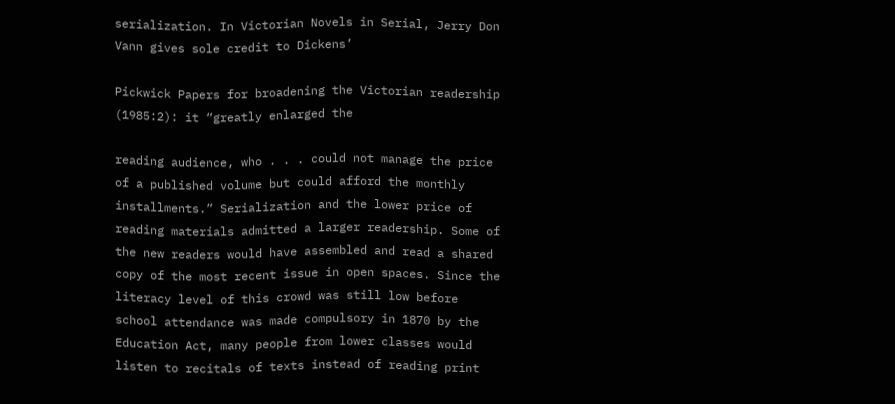serialization. In Victorian Novels in Serial, Jerry Don Vann gives sole credit to Dickens’

Pickwick Papers for broadening the Victorian readership (1985:2): it “greatly enlarged the

reading audience, who . . . could not manage the price of a published volume but could afford the monthly installments.” Serialization and the lower price of reading materials admitted a larger readership. Some of the new readers would have assembled and read a shared copy of the most recent issue in open spaces. Since the literacy level of this crowd was still low before school attendance was made compulsory in 1870 by the Education Act, many people from lower classes would listen to recitals of texts instead of reading print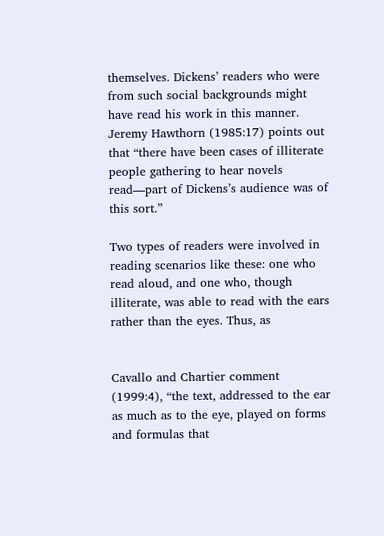themselves. Dickens’ readers who were from such social backgrounds might have read his work in this manner. Jeremy Hawthorn (1985:17) points out that “there have been cases of illiterate people gathering to hear novels read—part of Dickens’s audience was of this sort.”

Two types of readers were involved in reading scenarios like these: one who read aloud, and one who, though illiterate, was able to read with the ears rather than the eyes. Thus, as


Cavallo and Chartier comment (1999:4), “the text, addressed to the ear as much as to the eye, played on forms and formulas that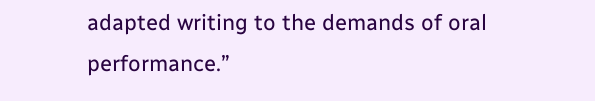adapted writing to the demands of oral performance.”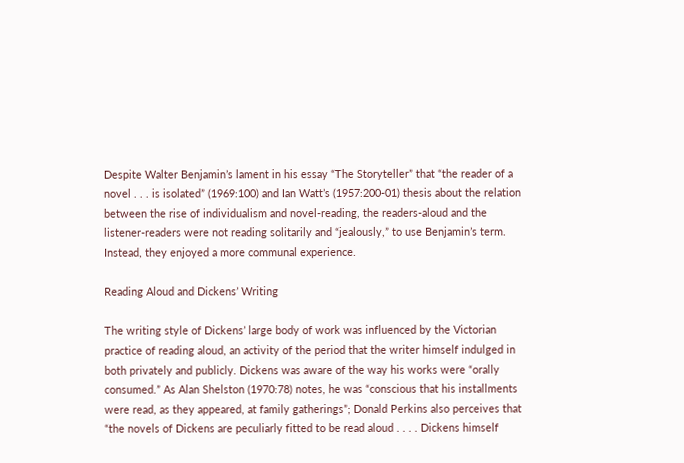Despite Walter Benjamin’s lament in his essay “The Storyteller” that “the reader of a novel . . . is isolated” (1969:100) and Ian Watt’s (1957:200-01) thesis about the relation between the rise of individualism and novel-reading, the readers-aloud and the listener-readers were not reading solitarily and “jealously,” to use Benjamin’s term. Instead, they enjoyed a more communal experience.

Reading Aloud and Dickens’ Writing

The writing style of Dickens’ large body of work was influenced by the Victorian practice of reading aloud, an activity of the period that the writer himself indulged in both privately and publicly. Dickens was aware of the way his works were “orally consumed.” As Alan Shelston (1970:78) notes, he was “conscious that his installments were read, as they appeared, at family gatherings”; Donald Perkins also perceives that “the novels of Dickens are peculiarly fitted to be read aloud . . . . Dickens himself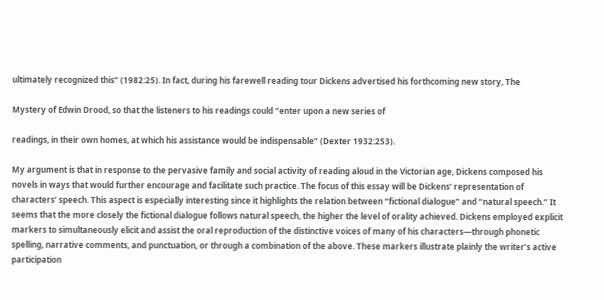ultimately recognized this” (1982:25). In fact, during his farewell reading tour Dickens advertised his forthcoming new story, The

Mystery of Edwin Drood, so that the listeners to his readings could “enter upon a new series of

readings, in their own homes, at which his assistance would be indispensable” (Dexter 1932:253).

My argument is that in response to the pervasive family and social activity of reading aloud in the Victorian age, Dickens composed his novels in ways that would further encourage and facilitate such practice. The focus of this essay will be Dickens’ representation of characters’ speech. This aspect is especially interesting since it highlights the relation between “fictional dialogue” and “natural speech.” It seems that the more closely the fictional dialogue follows natural speech, the higher the level of orality achieved. Dickens employed explicit markers to simultaneously elicit and assist the oral reproduction of the distinctive voices of many of his characters—through phonetic spelling, narrative comments, and punctuation, or through a combination of the above. These markers illustrate plainly the writer’s active participation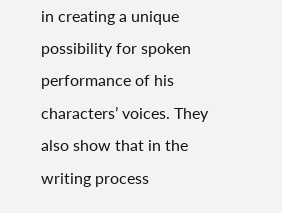in creating a unique possibility for spoken performance of his characters’ voices. They also show that in the writing process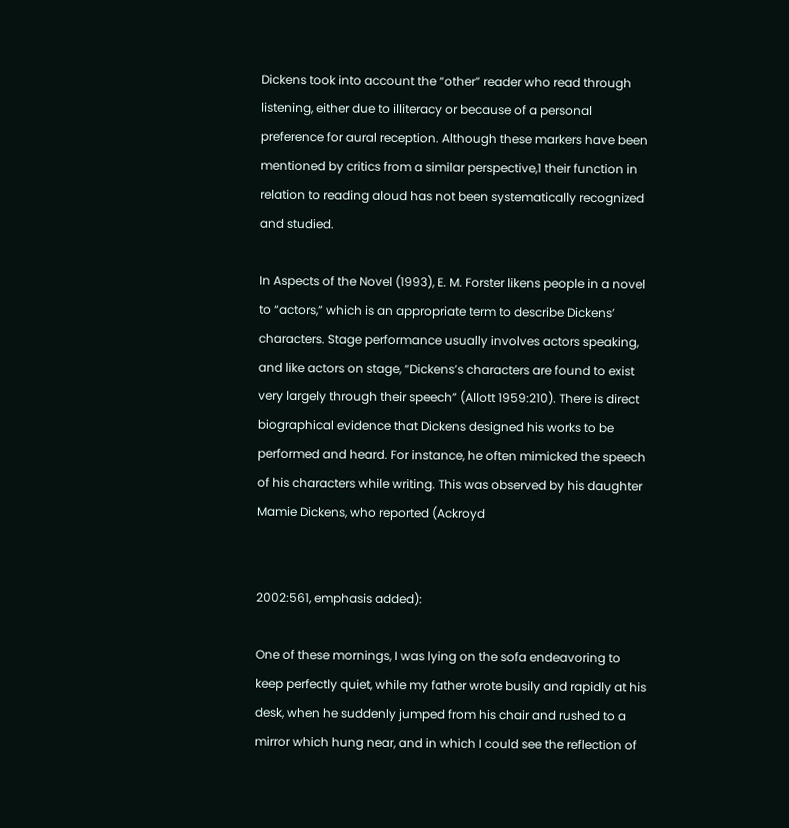Dickens took into account the “other” reader who read through listening, either due to illiteracy or because of a personal preference for aural reception. Although these markers have been mentioned by critics from a similar perspective,1 their function in relation to reading aloud has not been systematically recognized and studied.

In Aspects of the Novel (1993), E. M. Forster likens people in a novel to “actors,” which is an appropriate term to describe Dickens’ characters. Stage performance usually involves actors speaking, and like actors on stage, “Dickens’s characters are found to exist very largely through their speech” (Allott 1959:210). There is direct biographical evidence that Dickens designed his works to be performed and heard. For instance, he often mimicked the speech of his characters while writing. This was observed by his daughter Mamie Dickens, who reported (Ackroyd


2002:561, emphasis added):

One of these mornings, I was lying on the sofa endeavoring to keep perfectly quiet, while my father wrote busily and rapidly at his desk, when he suddenly jumped from his chair and rushed to a mirror which hung near, and in which I could see the reflection of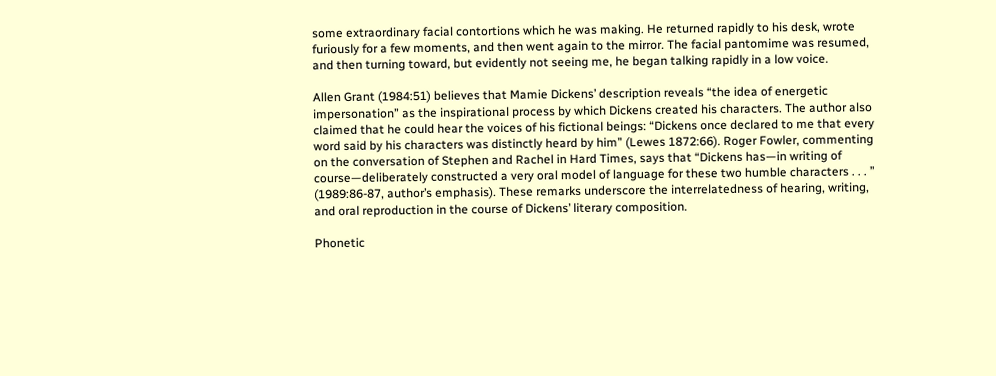some extraordinary facial contortions which he was making. He returned rapidly to his desk, wrote furiously for a few moments, and then went again to the mirror. The facial pantomime was resumed, and then turning toward, but evidently not seeing me, he began talking rapidly in a low voice.

Allen Grant (1984:51) believes that Mamie Dickens’ description reveals “the idea of energetic impersonation” as the inspirational process by which Dickens created his characters. The author also claimed that he could hear the voices of his fictional beings: “Dickens once declared to me that every word said by his characters was distinctly heard by him” (Lewes 1872:66). Roger Fowler, commenting on the conversation of Stephen and Rachel in Hard Times, says that “Dickens has—in writing of course—deliberately constructed a very oral model of language for these two humble characters . . . ” (1989:86-87, author’s emphasis). These remarks underscore the interrelatedness of hearing, writing, and oral reproduction in the course of Dickens’ literary composition.

Phonetic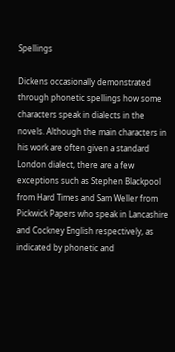Spellings

Dickens occasionally demonstrated through phonetic spellings how some characters speak in dialects in the novels. Although the main characters in his work are often given a standard London dialect, there are a few exceptions such as Stephen Blackpool from Hard Times and Sam Weller from Pickwick Papers who speak in Lancashire and Cockney English respectively, as indicated by phonetic and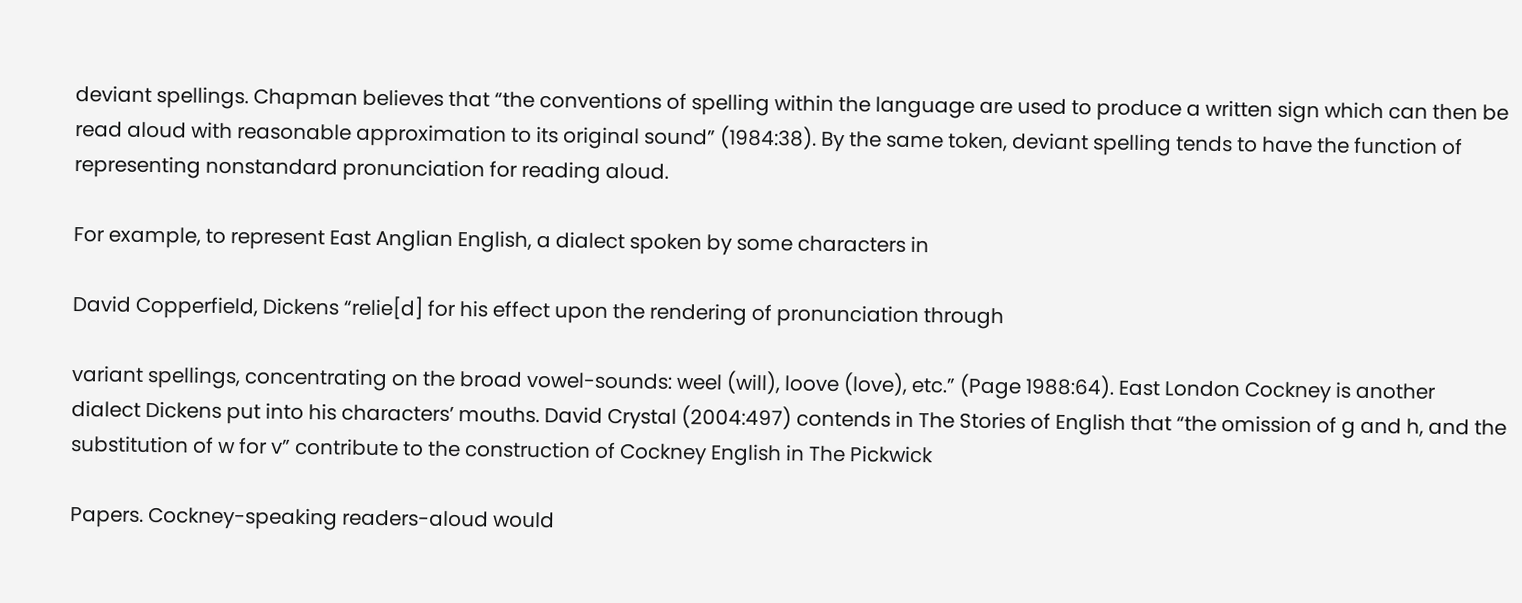deviant spellings. Chapman believes that “the conventions of spelling within the language are used to produce a written sign which can then be read aloud with reasonable approximation to its original sound” (1984:38). By the same token, deviant spelling tends to have the function of representing nonstandard pronunciation for reading aloud.

For example, to represent East Anglian English, a dialect spoken by some characters in

David Copperfield, Dickens “relie[d] for his effect upon the rendering of pronunciation through

variant spellings, concentrating on the broad vowel-sounds: weel (will), loove (love), etc.” (Page 1988:64). East London Cockney is another dialect Dickens put into his characters’ mouths. David Crystal (2004:497) contends in The Stories of English that “the omission of g and h, and the substitution of w for v” contribute to the construction of Cockney English in The Pickwick

Papers. Cockney-speaking readers-aloud would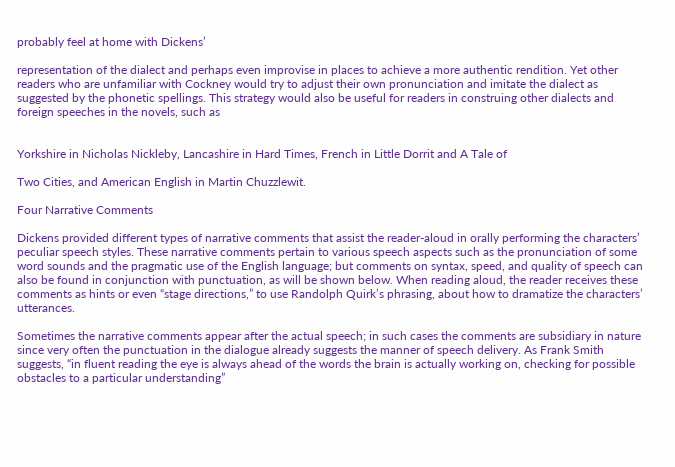probably feel at home with Dickens’

representation of the dialect and perhaps even improvise in places to achieve a more authentic rendition. Yet other readers who are unfamiliar with Cockney would try to adjust their own pronunciation and imitate the dialect as suggested by the phonetic spellings. This strategy would also be useful for readers in construing other dialects and foreign speeches in the novels, such as


Yorkshire in Nicholas Nickleby, Lancashire in Hard Times, French in Little Dorrit and A Tale of

Two Cities, and American English in Martin Chuzzlewit.

Four Narrative Comments

Dickens provided different types of narrative comments that assist the reader-aloud in orally performing the characters’ peculiar speech styles. These narrative comments pertain to various speech aspects such as the pronunciation of some word sounds and the pragmatic use of the English language; but comments on syntax, speed, and quality of speech can also be found in conjunction with punctuation, as will be shown below. When reading aloud, the reader receives these comments as hints or even “stage directions,” to use Randolph Quirk’s phrasing, about how to dramatize the characters’ utterances.

Sometimes the narrative comments appear after the actual speech; in such cases the comments are subsidiary in nature since very often the punctuation in the dialogue already suggests the manner of speech delivery. As Frank Smith suggests, “in fluent reading the eye is always ahead of the words the brain is actually working on, checking for possible obstacles to a particular understanding”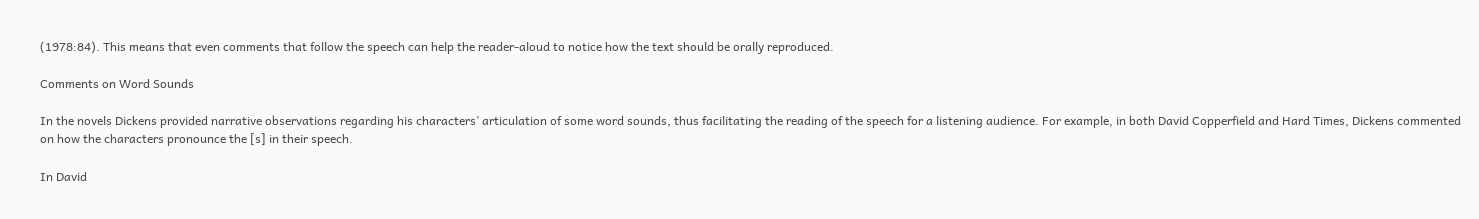(1978:84). This means that even comments that follow the speech can help the reader-aloud to notice how the text should be orally reproduced.

Comments on Word Sounds

In the novels Dickens provided narrative observations regarding his characters’ articulation of some word sounds, thus facilitating the reading of the speech for a listening audience. For example, in both David Copperfield and Hard Times, Dickens commented on how the characters pronounce the [s] in their speech.

In David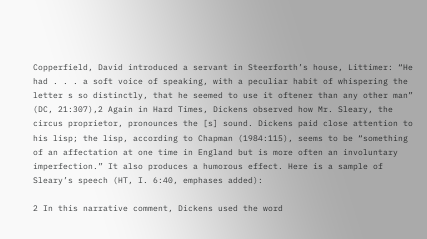Copperfield, David introduced a servant in Steerforth’s house, Littimer: “He had . . . a soft voice of speaking, with a peculiar habit of whispering the letter s so distinctly, that he seemed to use it oftener than any other man” (DC, 21:307),2 Again in Hard Times, Dickens observed how Mr. Sleary, the circus proprietor, pronounces the [s] sound. Dickens paid close attention to his lisp; the lisp, according to Chapman (1984:115), seems to be “something of an affectation at one time in England but is more often an involuntary imperfection.” It also produces a humorous effect. Here is a sample of Sleary’s speech (HT, I. 6:40, emphases added):

2 In this narrative comment, Dickens used the word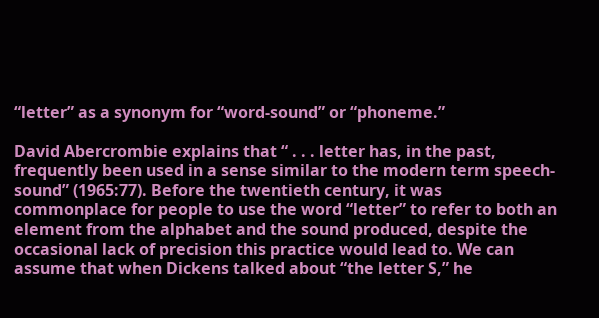“letter” as a synonym for “word-sound” or “phoneme.”

David Abercrombie explains that “ . . . letter has, in the past, frequently been used in a sense similar to the modern term speech-sound” (1965:77). Before the twentieth century, it was commonplace for people to use the word “letter” to refer to both an element from the alphabet and the sound produced, despite the occasional lack of precision this practice would lead to. We can assume that when Dickens talked about “the letter S,” he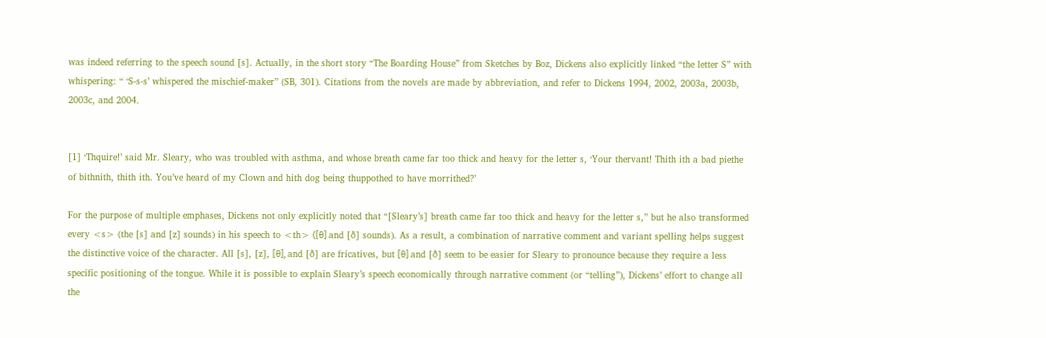was indeed referring to the speech sound [s]. Actually, in the short story “The Boarding House” from Sketches by Boz, Dickens also explicitly linked “the letter S” with whispering: “ ‘S-s-s’ whispered the mischief-maker” (SB, 301). Citations from the novels are made by abbreviation, and refer to Dickens 1994, 2002, 2003a, 2003b, 2003c, and 2004.


[1] ‘Thquire!’ said Mr. Sleary, who was troubled with asthma, and whose breath came far too thick and heavy for the letter s, ‘Your thervant! Thith ith a bad piethe of bithnith, thith ith. You’ve heard of my Clown and hith dog being thuppothed to have morrithed?’

For the purpose of multiple emphases, Dickens not only explicitly noted that “[Sleary’s] breath came far too thick and heavy for the letter s,” but he also transformed every <s> (the [s] and [z] sounds) in his speech to <th> ([θ] and [ð] sounds). As a result, a combination of narrative comment and variant spelling helps suggest the distinctive voice of the character. All [s], [z], [θ], and [ð] are fricatives, but [θ] and [ð] seem to be easier for Sleary to pronounce because they require a less specific positioning of the tongue. While it is possible to explain Sleary’s speech economically through narrative comment (or “telling”), Dickens’ effort to change all the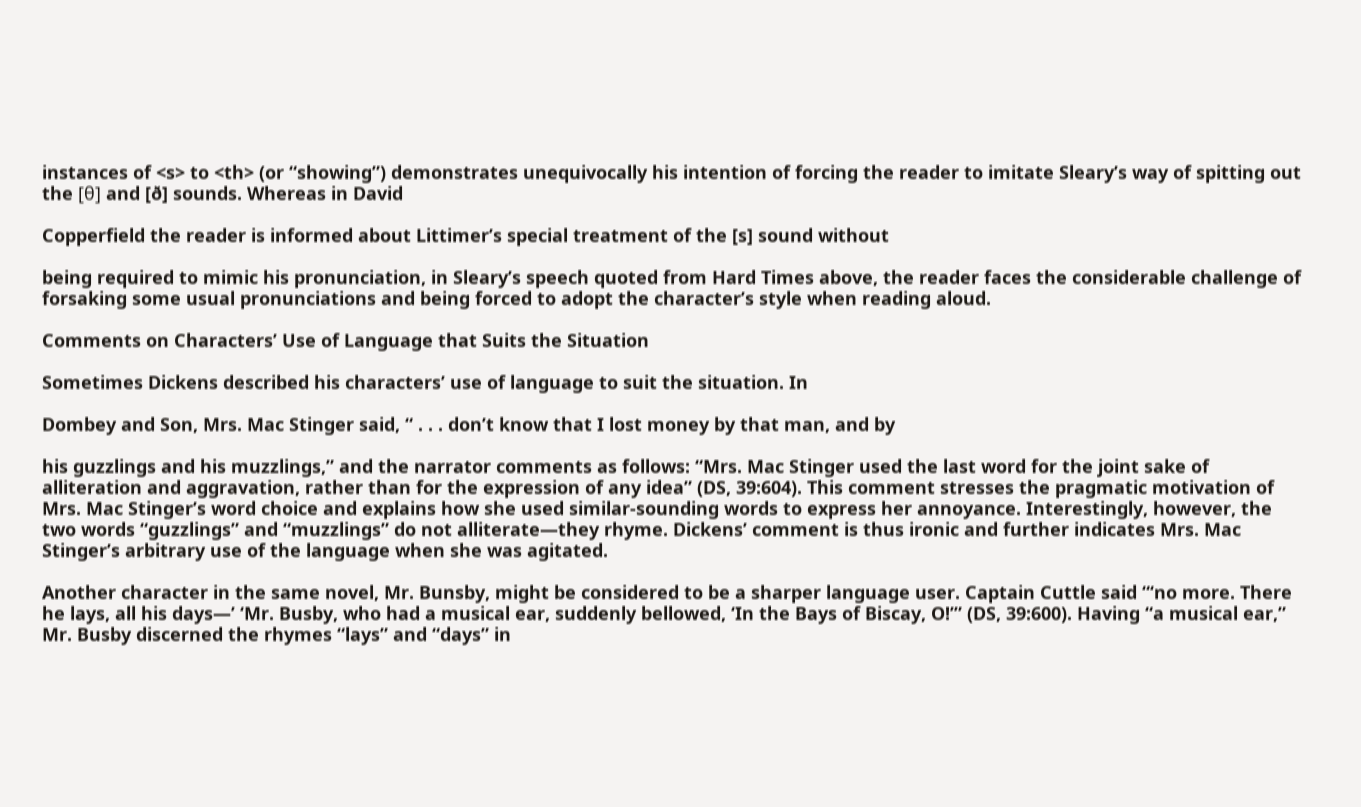instances of <s> to <th> (or “showing”) demonstrates unequivocally his intention of forcing the reader to imitate Sleary’s way of spitting out the [θ] and [ð] sounds. Whereas in David

Copperfield the reader is informed about Littimer’s special treatment of the [s] sound without

being required to mimic his pronunciation, in Sleary’s speech quoted from Hard Times above, the reader faces the considerable challenge of forsaking some usual pronunciations and being forced to adopt the character’s style when reading aloud.

Comments on Characters’ Use of Language that Suits the Situation

Sometimes Dickens described his characters’ use of language to suit the situation. In

Dombey and Son, Mrs. Mac Stinger said, “ . . . don’t know that I lost money by that man, and by

his guzzlings and his muzzlings,” and the narrator comments as follows: “Mrs. Mac Stinger used the last word for the joint sake of alliteration and aggravation, rather than for the expression of any idea” (DS, 39:604). This comment stresses the pragmatic motivation of Mrs. Mac Stinger’s word choice and explains how she used similar-sounding words to express her annoyance. Interestingly, however, the two words “guzzlings” and “muzzlings” do not alliterate—they rhyme. Dickens’ comment is thus ironic and further indicates Mrs. Mac Stinger’s arbitrary use of the language when she was agitated.

Another character in the same novel, Mr. Bunsby, might be considered to be a sharper language user. Captain Cuttle said “‘no more. There he lays, all his days—’ ‘Mr. Busby, who had a musical ear, suddenly bellowed, ‘In the Bays of Biscay, O!’” (DS, 39:600). Having “a musical ear,” Mr. Busby discerned the rhymes “lays” and “days” in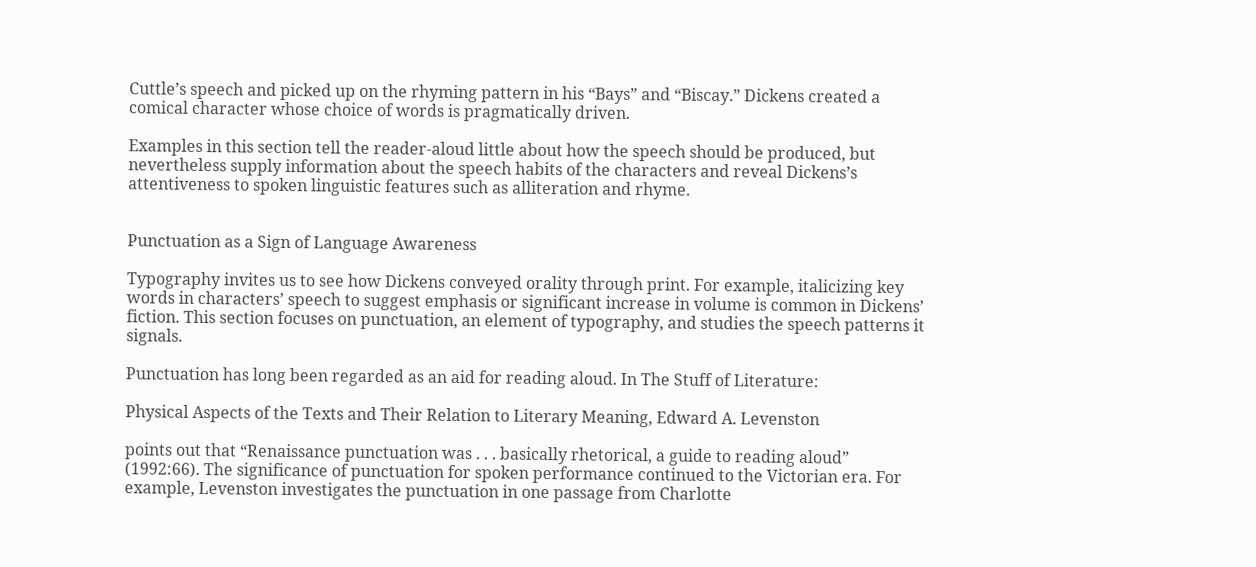Cuttle’s speech and picked up on the rhyming pattern in his “Bays” and “Biscay.” Dickens created a comical character whose choice of words is pragmatically driven.

Examples in this section tell the reader-aloud little about how the speech should be produced, but nevertheless supply information about the speech habits of the characters and reveal Dickens’s attentiveness to spoken linguistic features such as alliteration and rhyme.


Punctuation as a Sign of Language Awareness

Typography invites us to see how Dickens conveyed orality through print. For example, italicizing key words in characters’ speech to suggest emphasis or significant increase in volume is common in Dickens’ fiction. This section focuses on punctuation, an element of typography, and studies the speech patterns it signals.

Punctuation has long been regarded as an aid for reading aloud. In The Stuff of Literature:

Physical Aspects of the Texts and Their Relation to Literary Meaning, Edward A. Levenston

points out that “Renaissance punctuation was . . . basically rhetorical, a guide to reading aloud” (1992:66). The significance of punctuation for spoken performance continued to the Victorian era. For example, Levenston investigates the punctuation in one passage from Charlotte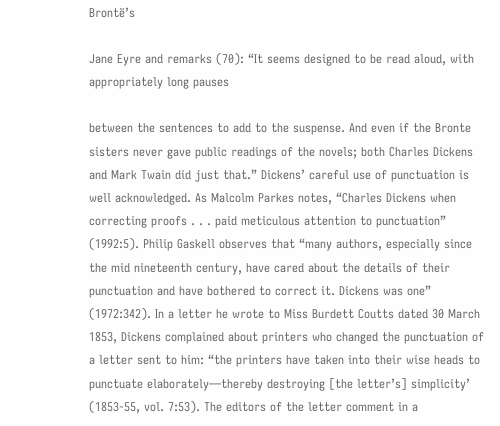Brontë’s

Jane Eyre and remarks (70): “It seems designed to be read aloud, with appropriately long pauses

between the sentences to add to the suspense. And even if the Bronte sisters never gave public readings of the novels; both Charles Dickens and Mark Twain did just that.” Dickens’ careful use of punctuation is well acknowledged. As Malcolm Parkes notes, “Charles Dickens when correcting proofs . . . paid meticulous attention to punctuation” (1992:5). Philip Gaskell observes that “many authors, especially since the mid nineteenth century, have cared about the details of their punctuation and have bothered to correct it. Dickens was one” (1972:342). In a letter he wrote to Miss Burdett Coutts dated 30 March 1853, Dickens complained about printers who changed the punctuation of a letter sent to him: “the printers have taken into their wise heads to punctuate elaborately—thereby destroying [the letter’s] simplicity’ (1853-55, vol. 7:53). The editors of the letter comment in a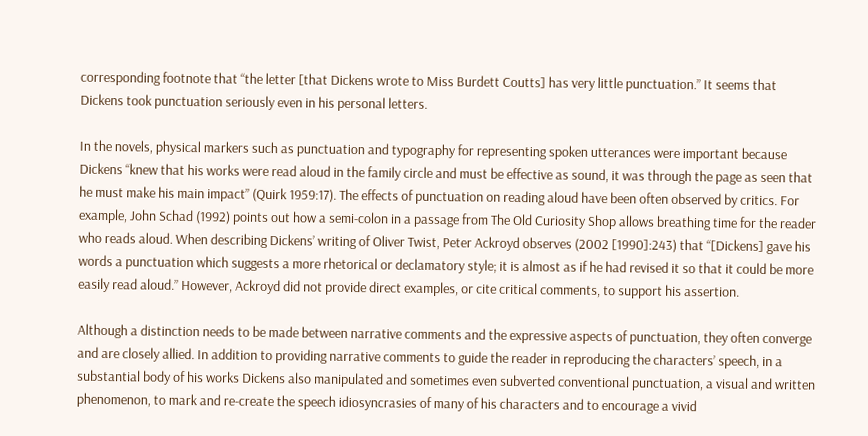corresponding footnote that “the letter [that Dickens wrote to Miss Burdett Coutts] has very little punctuation.” It seems that Dickens took punctuation seriously even in his personal letters.

In the novels, physical markers such as punctuation and typography for representing spoken utterances were important because Dickens “knew that his works were read aloud in the family circle and must be effective as sound, it was through the page as seen that he must make his main impact” (Quirk 1959:17). The effects of punctuation on reading aloud have been often observed by critics. For example, John Schad (1992) points out how a semi-colon in a passage from The Old Curiosity Shop allows breathing time for the reader who reads aloud. When describing Dickens’ writing of Oliver Twist, Peter Ackroyd observes (2002 [1990]:243) that “[Dickens] gave his words a punctuation which suggests a more rhetorical or declamatory style; it is almost as if he had revised it so that it could be more easily read aloud.” However, Ackroyd did not provide direct examples, or cite critical comments, to support his assertion.

Although a distinction needs to be made between narrative comments and the expressive aspects of punctuation, they often converge and are closely allied. In addition to providing narrative comments to guide the reader in reproducing the characters’ speech, in a substantial body of his works Dickens also manipulated and sometimes even subverted conventional punctuation, a visual and written phenomenon, to mark and re-create the speech idiosyncrasies of many of his characters and to encourage a vivid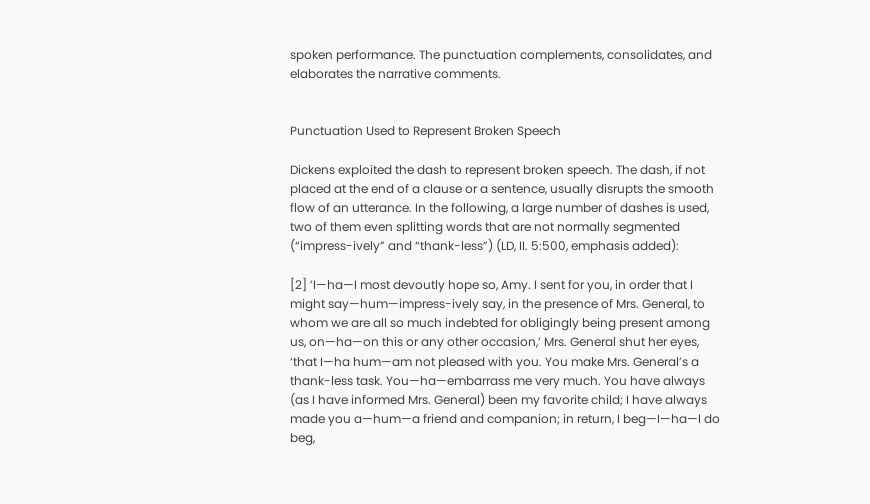spoken performance. The punctuation complements, consolidates, and elaborates the narrative comments.


Punctuation Used to Represent Broken Speech

Dickens exploited the dash to represent broken speech. The dash, if not placed at the end of a clause or a sentence, usually disrupts the smooth flow of an utterance. In the following, a large number of dashes is used, two of them even splitting words that are not normally segmented (“impress-ively” and “thank-less”) (LD, II. 5:500, emphasis added):

[2] ’I—ha—I most devoutly hope so, Amy. I sent for you, in order that I might say—hum—impress-ively say, in the presence of Mrs. General, to whom we are all so much indebted for obligingly being present among us, on—ha—on this or any other occasion,’ Mrs. General shut her eyes, ‘that I—ha hum—am not pleased with you. You make Mrs. General’s a thank-less task. You—ha—embarrass me very much. You have always (as I have informed Mrs. General) been my favorite child; I have always made you a—hum—a friend and companion; in return, I beg—I—ha—I do beg,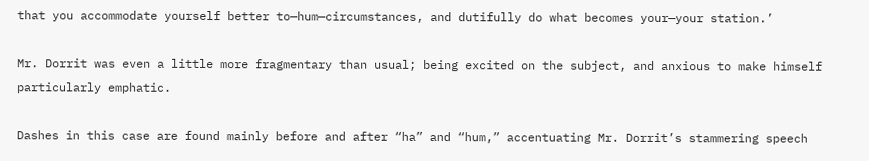that you accommodate yourself better to—hum—circumstances, and dutifully do what becomes your—your station.’

Mr. Dorrit was even a little more fragmentary than usual; being excited on the subject, and anxious to make himself particularly emphatic.

Dashes in this case are found mainly before and after “ha” and “hum,” accentuating Mr. Dorrit’s stammering speech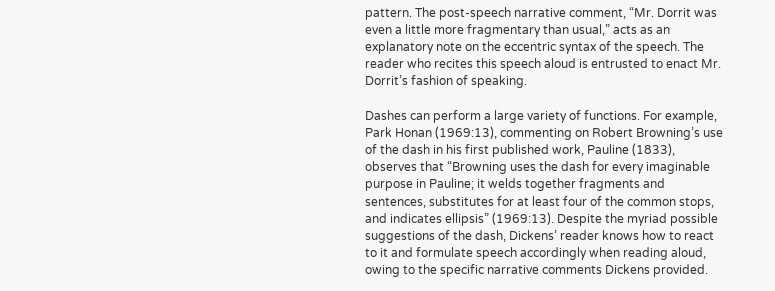pattern. The post-speech narrative comment, “Mr. Dorrit was even a little more fragmentary than usual,” acts as an explanatory note on the eccentric syntax of the speech. The reader who recites this speech aloud is entrusted to enact Mr. Dorrit’s fashion of speaking.

Dashes can perform a large variety of functions. For example, Park Honan (1969:13), commenting on Robert Browning’s use of the dash in his first published work, Pauline (1833), observes that “Browning uses the dash for every imaginable purpose in Pauline; it welds together fragments and sentences, substitutes for at least four of the common stops, and indicates ellipsis” (1969:13). Despite the myriad possible suggestions of the dash, Dickens’ reader knows how to react to it and formulate speech accordingly when reading aloud, owing to the specific narrative comments Dickens provided.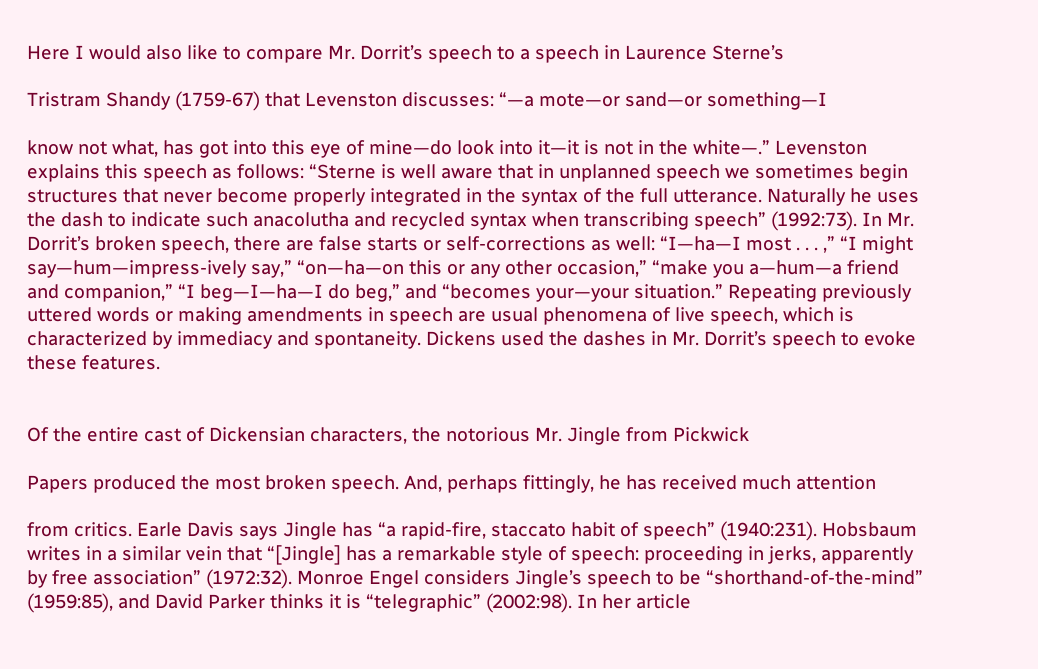Here I would also like to compare Mr. Dorrit’s speech to a speech in Laurence Sterne’s

Tristram Shandy (1759-67) that Levenston discusses: “—a mote—or sand—or something—I

know not what, has got into this eye of mine—do look into it—it is not in the white—.” Levenston explains this speech as follows: “Sterne is well aware that in unplanned speech we sometimes begin structures that never become properly integrated in the syntax of the full utterance. Naturally he uses the dash to indicate such anacolutha and recycled syntax when transcribing speech” (1992:73). In Mr. Dorrit’s broken speech, there are false starts or self-corrections as well: “I—ha—I most . . . ,” “I might say—hum—impress-ively say,” “on—ha—on this or any other occasion,” “make you a—hum—a friend and companion,” “I beg—I—ha—I do beg,” and “becomes your—your situation.” Repeating previously uttered words or making amendments in speech are usual phenomena of live speech, which is characterized by immediacy and spontaneity. Dickens used the dashes in Mr. Dorrit’s speech to evoke these features.


Of the entire cast of Dickensian characters, the notorious Mr. Jingle from Pickwick

Papers produced the most broken speech. And, perhaps fittingly, he has received much attention

from critics. Earle Davis says Jingle has “a rapid-fire, staccato habit of speech” (1940:231). Hobsbaum writes in a similar vein that “[Jingle] has a remarkable style of speech: proceeding in jerks, apparently by free association” (1972:32). Monroe Engel considers Jingle’s speech to be “shorthand-of-the-mind” (1959:85), and David Parker thinks it is “telegraphic” (2002:98). In her article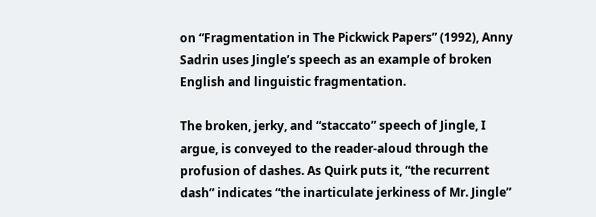on “Fragmentation in The Pickwick Papers” (1992), Anny Sadrin uses Jingle’s speech as an example of broken English and linguistic fragmentation.

The broken, jerky, and “staccato” speech of Jingle, I argue, is conveyed to the reader-aloud through the profusion of dashes. As Quirk puts it, “the recurrent dash” indicates “the inarticulate jerkiness of Mr. Jingle”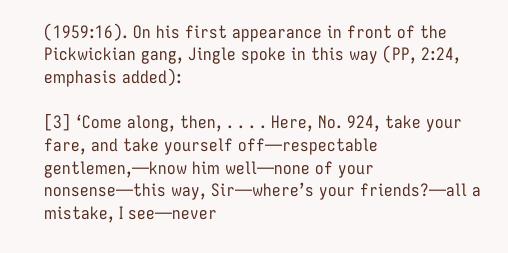(1959:16). On his first appearance in front of the Pickwickian gang, Jingle spoke in this way (PP, 2:24, emphasis added):

[3] ‘Come along, then, . . . . Here, No. 924, take your fare, and take yourself off—respectable gentlemen,—know him well—none of your nonsense—this way, Sir—where’s your friends?—all a mistake, I see—never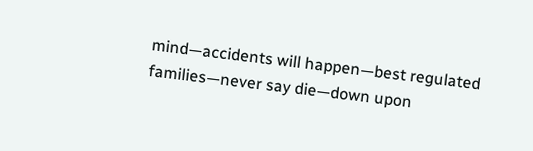mind—accidents will happen—best regulated families—never say die—down upon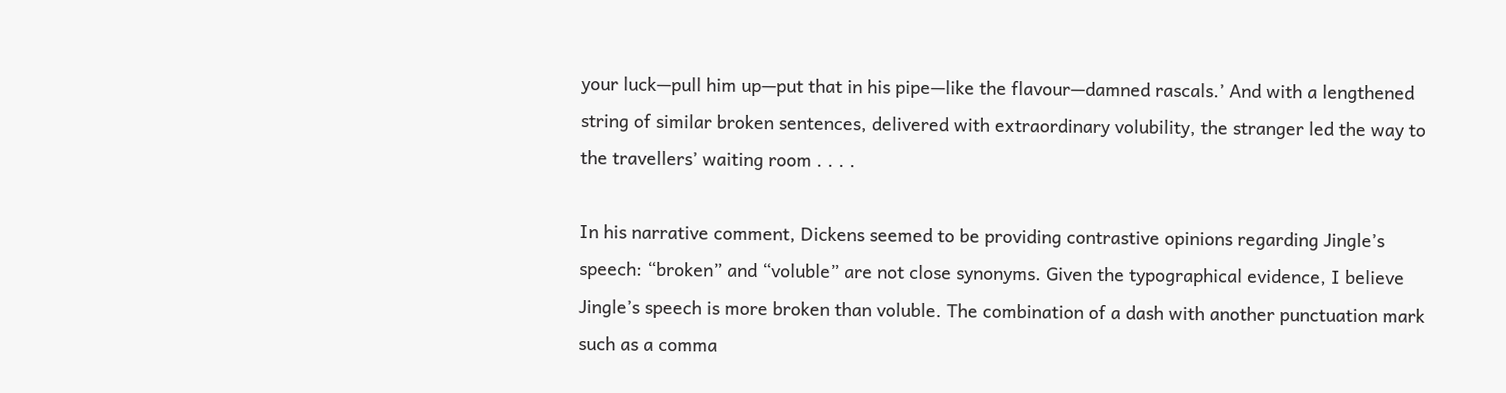your luck—pull him up—put that in his pipe—like the flavour—damned rascals.’ And with a lengthened string of similar broken sentences, delivered with extraordinary volubility, the stranger led the way to the travellers’ waiting room . . . .

In his narrative comment, Dickens seemed to be providing contrastive opinions regarding Jingle’s speech: “broken” and “voluble” are not close synonyms. Given the typographical evidence, I believe Jingle’s speech is more broken than voluble. The combination of a dash with another punctuation mark such as a comma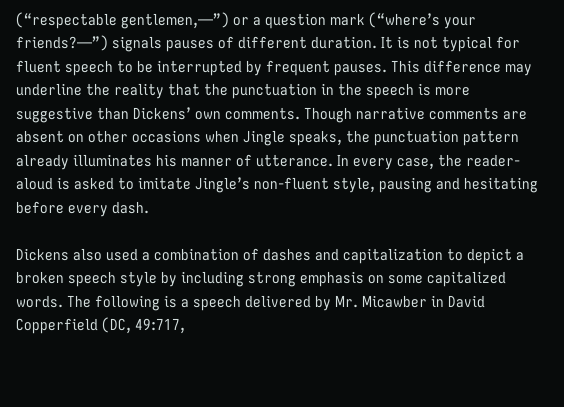(“respectable gentlemen,—”) or a question mark (“where’s your friends?—”) signals pauses of different duration. It is not typical for fluent speech to be interrupted by frequent pauses. This difference may underline the reality that the punctuation in the speech is more suggestive than Dickens’ own comments. Though narrative comments are absent on other occasions when Jingle speaks, the punctuation pattern already illuminates his manner of utterance. In every case, the reader-aloud is asked to imitate Jingle’s non-fluent style, pausing and hesitating before every dash.

Dickens also used a combination of dashes and capitalization to depict a broken speech style by including strong emphasis on some capitalized words. The following is a speech delivered by Mr. Micawber in David Copperfield (DC, 49:717,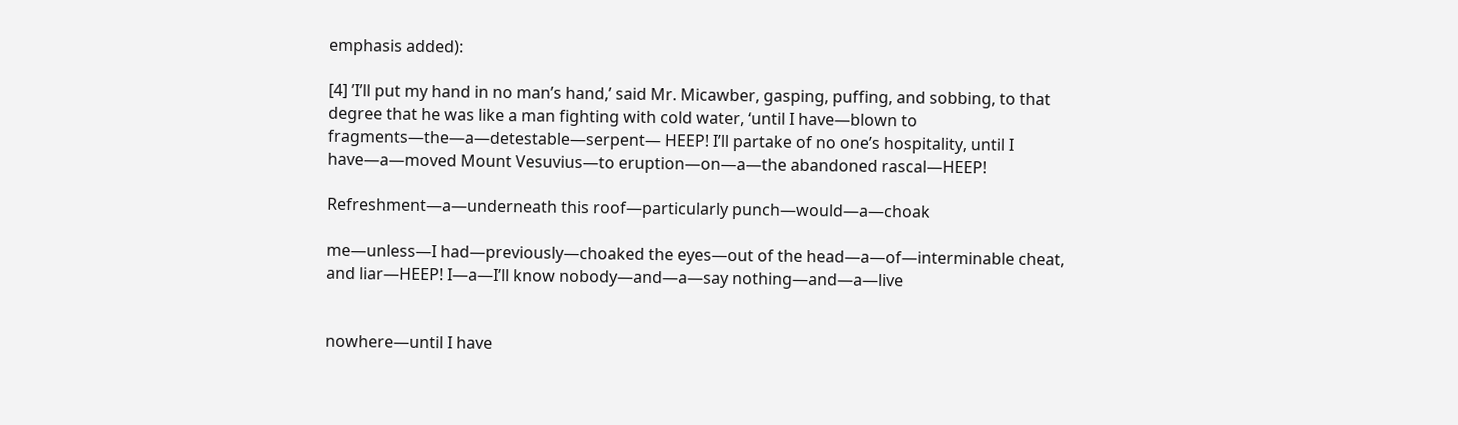emphasis added):

[4] ’I’ll put my hand in no man’s hand,’ said Mr. Micawber, gasping, puffing, and sobbing, to that degree that he was like a man fighting with cold water, ‘until I have—blown to fragments—the—a—detestable—serpent— HEEP! I’ll partake of no one’s hospitality, until I have—a—moved Mount Vesuvius—to eruption—on—a—the abandoned rascal—HEEP!

Refreshment—a—underneath this roof—particularly punch—would—a—choak

me—unless—I had—previously—choaked the eyes—out of the head—a—of—interminable cheat, and liar—HEEP! I—a—I’ll know nobody—and—a—say nothing—and—a—live


nowhere—until I have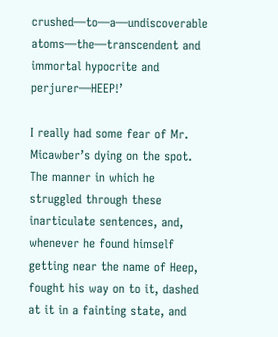crushed—to—a—undiscoverable atoms—the—transcendent and immortal hypocrite and perjurer—HEEP!’

I really had some fear of Mr. Micawber’s dying on the spot. The manner in which he struggled through these inarticulate sentences, and, whenever he found himself getting near the name of Heep, fought his way on to it, dashed at it in a fainting state, and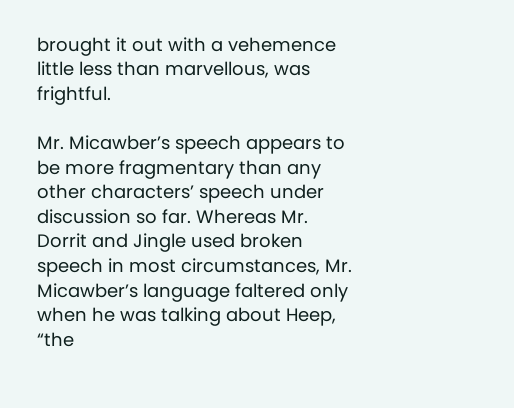brought it out with a vehemence little less than marvellous, was frightful.

Mr. Micawber’s speech appears to be more fragmentary than any other characters’ speech under discussion so far. Whereas Mr. Dorrit and Jingle used broken speech in most circumstances, Mr. Micawber’s language faltered only when he was talking about Heep, “the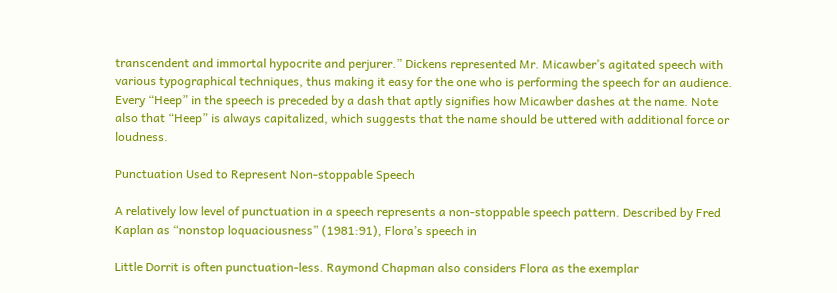transcendent and immortal hypocrite and perjurer.” Dickens represented Mr. Micawber’s agitated speech with various typographical techniques, thus making it easy for the one who is performing the speech for an audience. Every “Heep” in the speech is preceded by a dash that aptly signifies how Micawber dashes at the name. Note also that “Heep” is always capitalized, which suggests that the name should be uttered with additional force or loudness.

Punctuation Used to Represent Non-stoppable Speech

A relatively low level of punctuation in a speech represents a non-stoppable speech pattern. Described by Fred Kaplan as “nonstop loquaciousness” (1981:91), Flora’s speech in

Little Dorrit is often punctuation-less. Raymond Chapman also considers Flora as the exemplar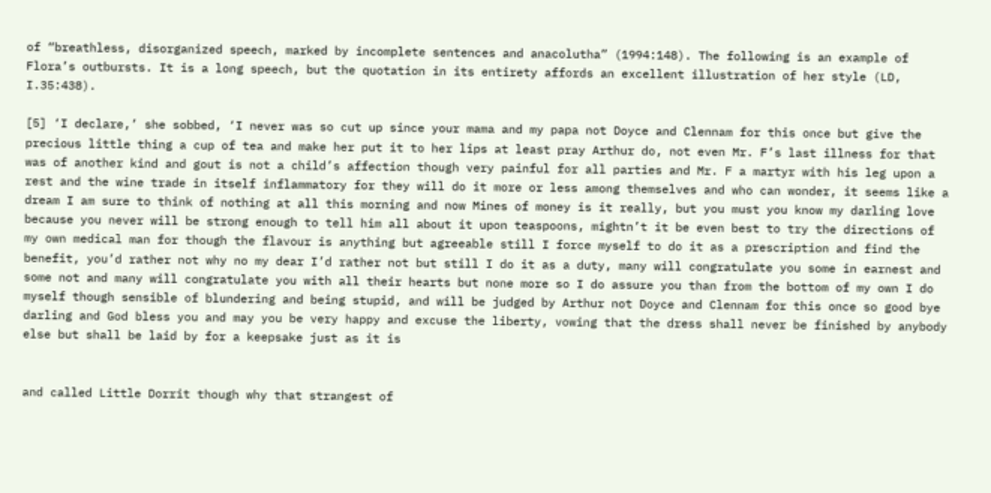of “breathless, disorganized speech, marked by incomplete sentences and anacolutha” (1994:148). The following is an example of Flora’s outbursts. It is a long speech, but the quotation in its entirety affords an excellent illustration of her style (LD, I.35:438).

[5] ‘I declare,’ she sobbed, ‘I never was so cut up since your mama and my papa not Doyce and Clennam for this once but give the precious little thing a cup of tea and make her put it to her lips at least pray Arthur do, not even Mr. F’s last illness for that was of another kind and gout is not a child’s affection though very painful for all parties and Mr. F a martyr with his leg upon a rest and the wine trade in itself inflammatory for they will do it more or less among themselves and who can wonder, it seems like a dream I am sure to think of nothing at all this morning and now Mines of money is it really, but you must you know my darling love because you never will be strong enough to tell him all about it upon teaspoons, mightn’t it be even best to try the directions of my own medical man for though the flavour is anything but agreeable still I force myself to do it as a prescription and find the benefit, you’d rather not why no my dear I’d rather not but still I do it as a duty, many will congratulate you some in earnest and some not and many will congratulate you with all their hearts but none more so I do assure you than from the bottom of my own I do myself though sensible of blundering and being stupid, and will be judged by Arthur not Doyce and Clennam for this once so good bye darling and God bless you and may you be very happy and excuse the liberty, vowing that the dress shall never be finished by anybody else but shall be laid by for a keepsake just as it is


and called Little Dorrit though why that strangest of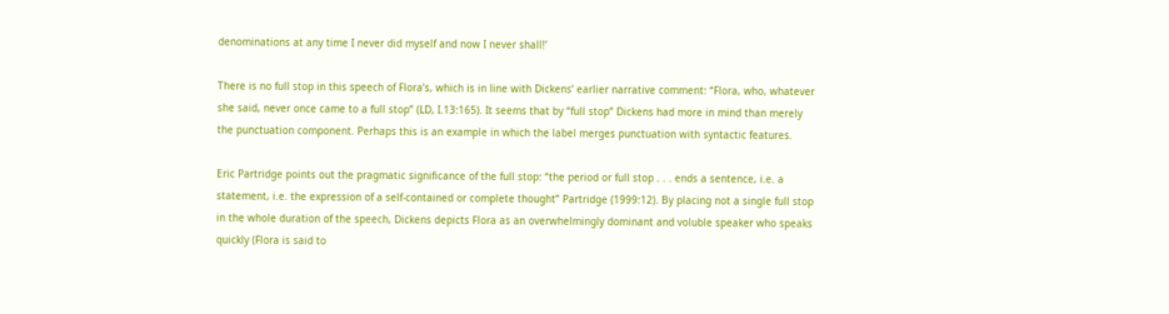denominations at any time I never did myself and now I never shall!’

There is no full stop in this speech of Flora’s, which is in line with Dickens’ earlier narrative comment: “Flora, who, whatever she said, never once came to a full stop” (LD, I.13:165). It seems that by “full stop” Dickens had more in mind than merely the punctuation component. Perhaps this is an example in which the label merges punctuation with syntactic features.

Eric Partridge points out the pragmatic significance of the full stop: “the period or full stop . . . ends a sentence, i.e. a statement, i.e. the expression of a self-contained or complete thought” Partridge (1999:12). By placing not a single full stop in the whole duration of the speech, Dickens depicts Flora as an overwhelmingly dominant and voluble speaker who speaks quickly (Flora is said to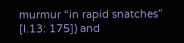murmur “in rapid snatches” [I.13: 175]) and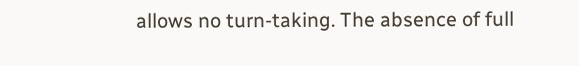allows no turn-taking. The absence of full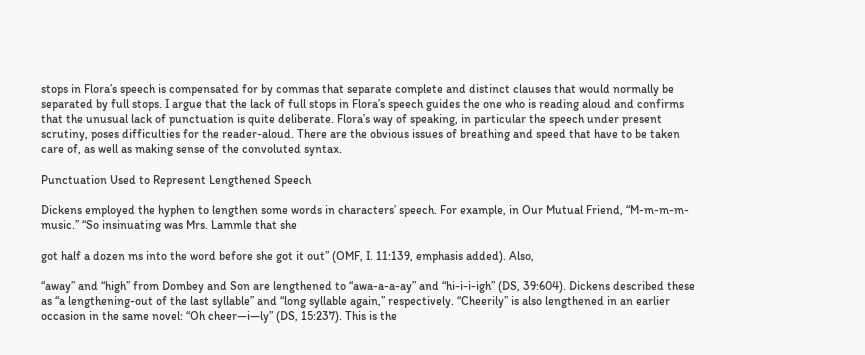stops in Flora’s speech is compensated for by commas that separate complete and distinct clauses that would normally be separated by full stops. I argue that the lack of full stops in Flora’s speech guides the one who is reading aloud and confirms that the unusual lack of punctuation is quite deliberate. Flora’s way of speaking, in particular the speech under present scrutiny, poses difficulties for the reader-aloud. There are the obvious issues of breathing and speed that have to be taken care of, as well as making sense of the convoluted syntax.

Punctuation Used to Represent Lengthened Speech

Dickens employed the hyphen to lengthen some words in characters’ speech. For example, in Our Mutual Friend, “M-m-m-m-music.” “So insinuating was Mrs. Lammle that she

got half a dozen ms into the word before she got it out” (OMF, I. 11:139, emphasis added). Also,

“away” and “high” from Dombey and Son are lengthened to “awa-a-a-ay” and “hi-i-i-igh” (DS, 39:604). Dickens described these as “a lengthening-out of the last syllable” and “long syllable again,” respectively. “Cheerily” is also lengthened in an earlier occasion in the same novel: “Oh cheer—i—ly” (DS, 15:237). This is the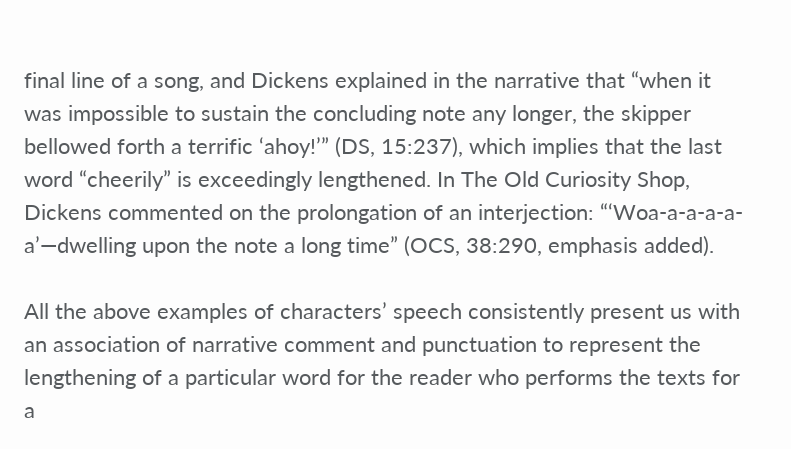final line of a song, and Dickens explained in the narrative that “when it was impossible to sustain the concluding note any longer, the skipper bellowed forth a terrific ‘ahoy!’” (DS, 15:237), which implies that the last word “cheerily” is exceedingly lengthened. In The Old Curiosity Shop, Dickens commented on the prolongation of an interjection: “‘Woa-a-a-a-a-a’—dwelling upon the note a long time” (OCS, 38:290, emphasis added).

All the above examples of characters’ speech consistently present us with an association of narrative comment and punctuation to represent the lengthening of a particular word for the reader who performs the texts for a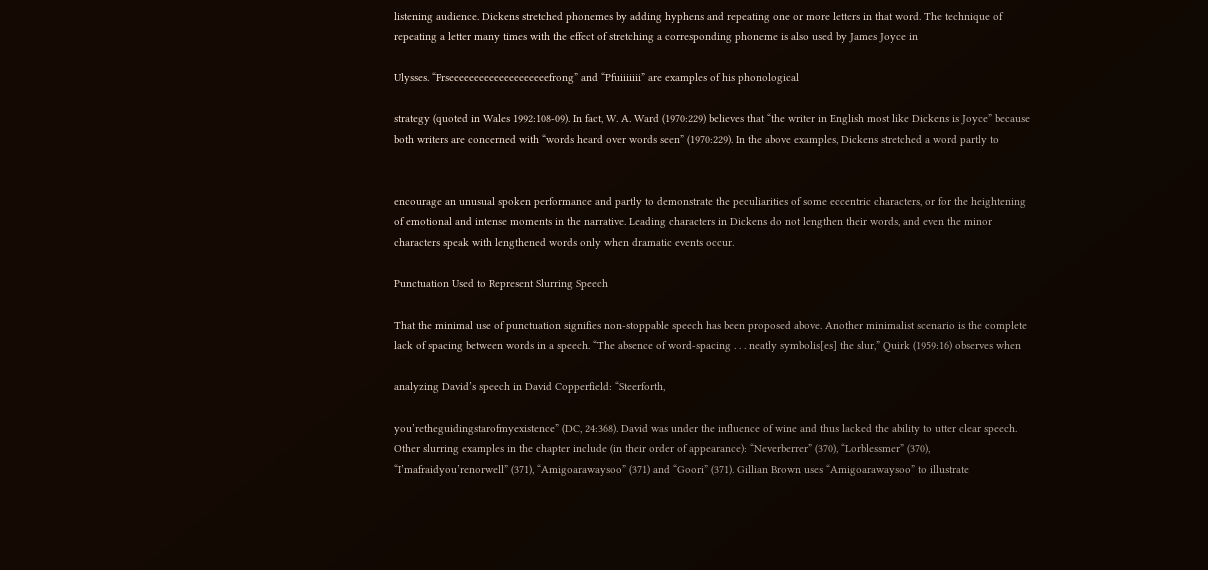listening audience. Dickens stretched phonemes by adding hyphens and repeating one or more letters in that word. The technique of repeating a letter many times with the effect of stretching a corresponding phoneme is also used by James Joyce in

Ulysses. “Frseeeeeeeeeeeeeeeeeeeefrong” and “Pfuiiiiiii” are examples of his phonological

strategy (quoted in Wales 1992:108-09). In fact, W. A. Ward (1970:229) believes that “the writer in English most like Dickens is Joyce” because both writers are concerned with “words heard over words seen” (1970:229). In the above examples, Dickens stretched a word partly to


encourage an unusual spoken performance and partly to demonstrate the peculiarities of some eccentric characters, or for the heightening of emotional and intense moments in the narrative. Leading characters in Dickens do not lengthen their words, and even the minor characters speak with lengthened words only when dramatic events occur.

Punctuation Used to Represent Slurring Speech

That the minimal use of punctuation signifies non-stoppable speech has been proposed above. Another minimalist scenario is the complete lack of spacing between words in a speech. “The absence of word-spacing . . . neatly symbolis[es] the slur,” Quirk (1959:16) observes when

analyzing David’s speech in David Copperfield: “Steerforth,

you’retheguidingstarofmyexistence” (DC, 24:368). David was under the influence of wine and thus lacked the ability to utter clear speech. Other slurring examples in the chapter include (in their order of appearance): “Neverberrer” (370), “Lorblessmer” (370), “I’mafraidyou’renorwell” (371), “Amigoarawaysoo” (371) and “Goori” (371). Gillian Brown uses “Amigoarawaysoo” to illustrate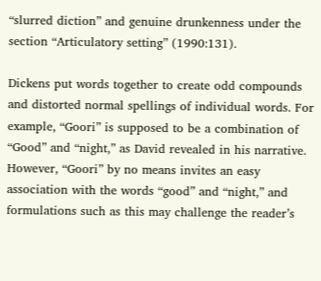“slurred diction” and genuine drunkenness under the section “Articulatory setting” (1990:131).

Dickens put words together to create odd compounds and distorted normal spellings of individual words. For example, “Goori” is supposed to be a combination of “Good” and “night,” as David revealed in his narrative. However, “Goori” by no means invites an easy association with the words “good” and “night,” and formulations such as this may challenge the reader’s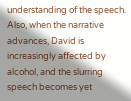understanding of the speech. Also, when the narrative advances, David is increasingly affected by alcohol, and the slurring speech becomes yet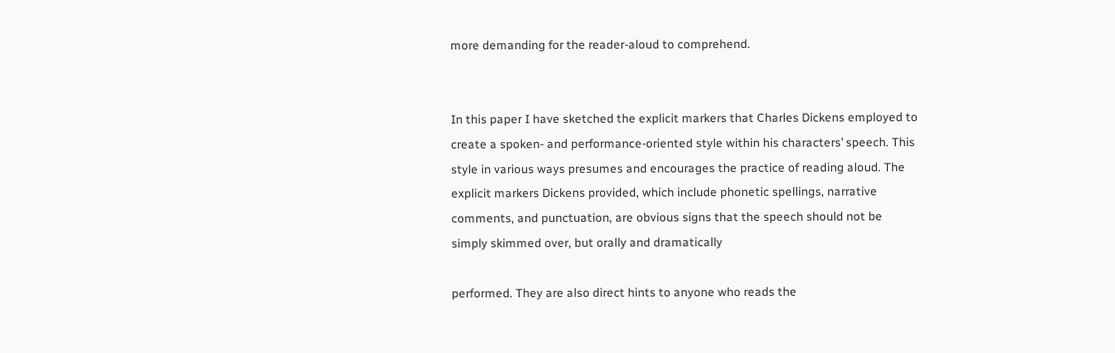more demanding for the reader-aloud to comprehend.


In this paper I have sketched the explicit markers that Charles Dickens employed to create a spoken- and performance-oriented style within his characters’ speech. This style in various ways presumes and encourages the practice of reading aloud. The explicit markers Dickens provided, which include phonetic spellings, narrative comments, and punctuation, are obvious signs that the speech should not be simply skimmed over, but orally and dramatically

performed. They are also direct hints to anyone who reads the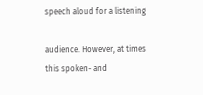speech aloud for a listening

audience. However, at times this spoken- and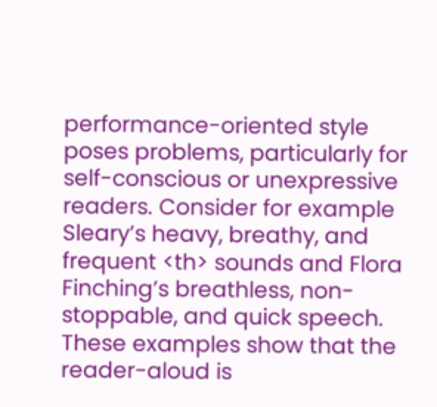performance-oriented style poses problems, particularly for self-conscious or unexpressive readers. Consider for example Sleary’s heavy, breathy, and frequent <th> sounds and Flora Finching’s breathless, non-stoppable, and quick speech. These examples show that the reader-aloud is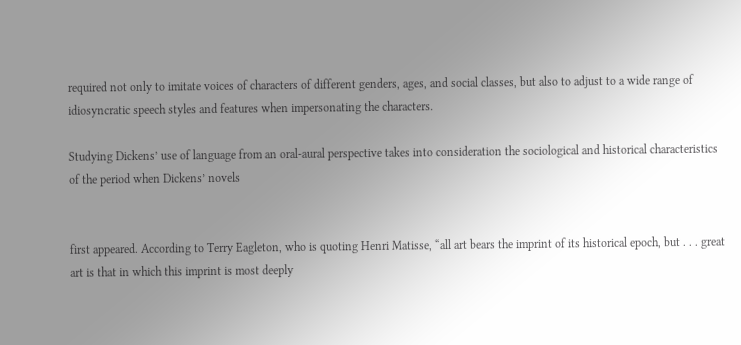required not only to imitate voices of characters of different genders, ages, and social classes, but also to adjust to a wide range of idiosyncratic speech styles and features when impersonating the characters.

Studying Dickens’ use of language from an oral-aural perspective takes into consideration the sociological and historical characteristics of the period when Dickens’ novels


first appeared. According to Terry Eagleton, who is quoting Henri Matisse, “all art bears the imprint of its historical epoch, but . . . great art is that in which this imprint is most deeply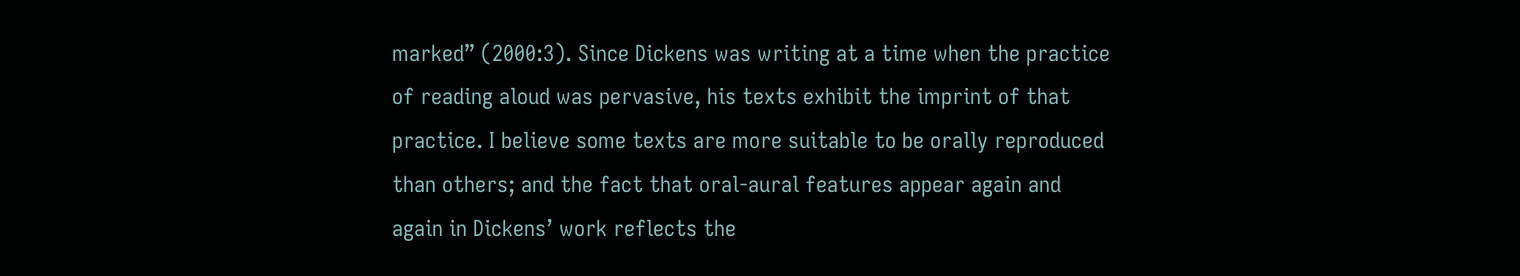marked” (2000:3). Since Dickens was writing at a time when the practice of reading aloud was pervasive, his texts exhibit the imprint of that practice. I believe some texts are more suitable to be orally reproduced than others; and the fact that oral-aural features appear again and again in Dickens’ work reflects the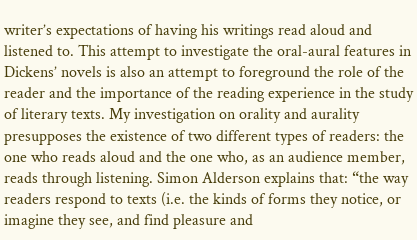writer’s expectations of having his writings read aloud and listened to. This attempt to investigate the oral-aural features in Dickens’ novels is also an attempt to foreground the role of the reader and the importance of the reading experience in the study of literary texts. My investigation on orality and aurality presupposes the existence of two different types of readers: the one who reads aloud and the one who, as an audience member, reads through listening. Simon Alderson explains that: “the way readers respond to texts (i.e. the kinds of forms they notice, or imagine they see, and find pleasure and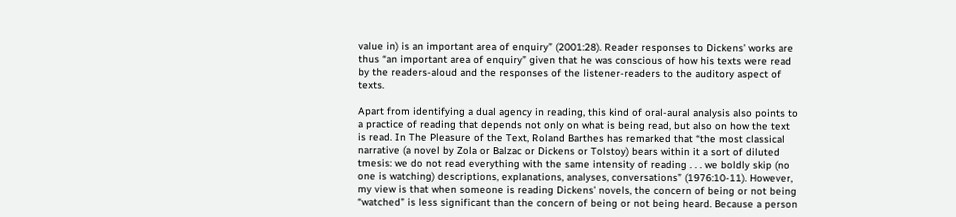value in) is an important area of enquiry” (2001:28). Reader responses to Dickens’ works are thus “an important area of enquiry” given that he was conscious of how his texts were read by the readers-aloud and the responses of the listener-readers to the auditory aspect of texts.

Apart from identifying a dual agency in reading, this kind of oral-aural analysis also points to a practice of reading that depends not only on what is being read, but also on how the text is read. In The Pleasure of the Text, Roland Barthes has remarked that “the most classical narrative (a novel by Zola or Balzac or Dickens or Tolstoy) bears within it a sort of diluted tmesis: we do not read everything with the same intensity of reading . . . we boldly skip (no one is watching) descriptions, explanations, analyses, conversations” (1976:10-11). However, my view is that when someone is reading Dickens’ novels, the concern of being or not being “watched” is less significant than the concern of being or not being heard. Because a person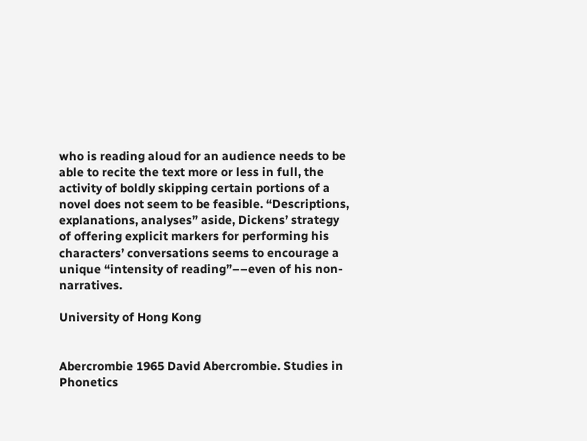who is reading aloud for an audience needs to be able to recite the text more or less in full, the activity of boldly skipping certain portions of a novel does not seem to be feasible. “Descriptions, explanations, analyses” aside, Dickens’ strategy of offering explicit markers for performing his characters’ conversations seems to encourage a unique “intensity of reading”––even of his non-narratives.

University of Hong Kong


Abercrombie 1965 David Abercrombie. Studies in Phonetics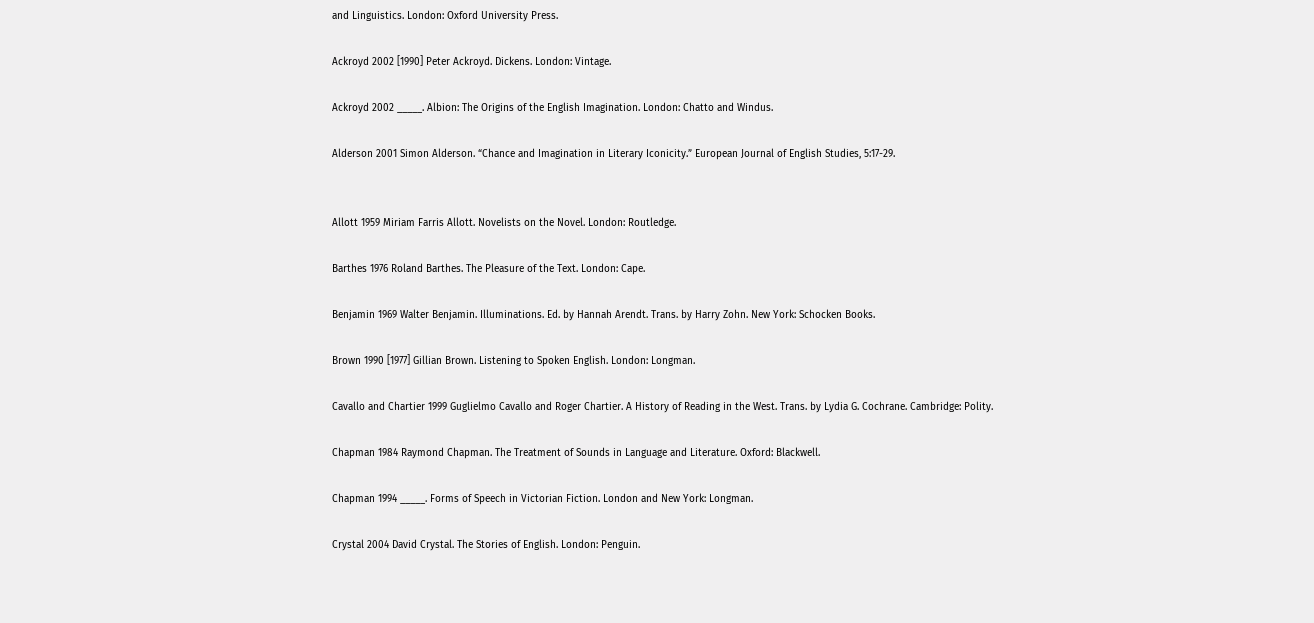and Linguistics. London: Oxford University Press.

Ackroyd 2002 [1990] Peter Ackroyd. Dickens. London: Vintage.

Ackroyd 2002 _____. Albion: The Origins of the English Imagination. London: Chatto and Windus.

Alderson 2001 Simon Alderson. “Chance and Imagination in Literary Iconicity.” European Journal of English Studies, 5:17-29.


Allott 1959 Miriam Farris Allott. Novelists on the Novel. London: Routledge.

Barthes 1976 Roland Barthes. The Pleasure of the Text. London: Cape.

Benjamin 1969 Walter Benjamin. Illuminations. Ed. by Hannah Arendt. Trans. by Harry Zohn. New York: Schocken Books.

Brown 1990 [1977] Gillian Brown. Listening to Spoken English. London: Longman.

Cavallo and Chartier 1999 Guglielmo Cavallo and Roger Chartier. A History of Reading in the West. Trans. by Lydia G. Cochrane. Cambridge: Polity.

Chapman 1984 Raymond Chapman. The Treatment of Sounds in Language and Literature. Oxford: Blackwell.

Chapman 1994 _____. Forms of Speech in Victorian Fiction. London and New York: Longman.

Crystal 2004 David Crystal. The Stories of English. London: Penguin.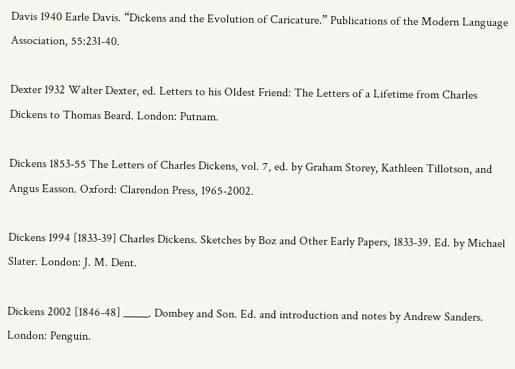Davis 1940 Earle Davis. “Dickens and the Evolution of Caricature.” Publications of the Modern Language Association, 55:231-40.

Dexter 1932 Walter Dexter, ed. Letters to his Oldest Friend: The Letters of a Lifetime from Charles Dickens to Thomas Beard. London: Putnam.

Dickens 1853-55 The Letters of Charles Dickens, vol. 7, ed. by Graham Storey, Kathleen Tillotson, and Angus Easson. Oxford: Clarendon Press, 1965-2002.

Dickens 1994 [1833-39] Charles Dickens. Sketches by Boz and Other Early Papers, 1833-39. Ed. by Michael Slater. London: J. M. Dent.

Dickens 2002 [1846-48] _____. Dombey and Son. Ed. and introduction and notes by Andrew Sanders. London: Penguin.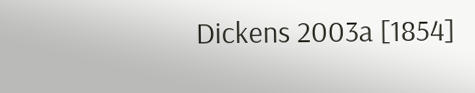Dickens 2003a [1854]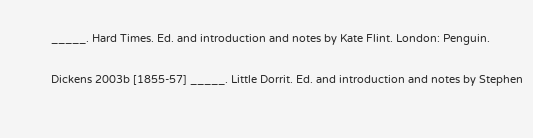_____. Hard Times. Ed. and introduction and notes by Kate Flint. London: Penguin.

Dickens 2003b [1855-57] _____. Little Dorrit. Ed. and introduction and notes by Stephen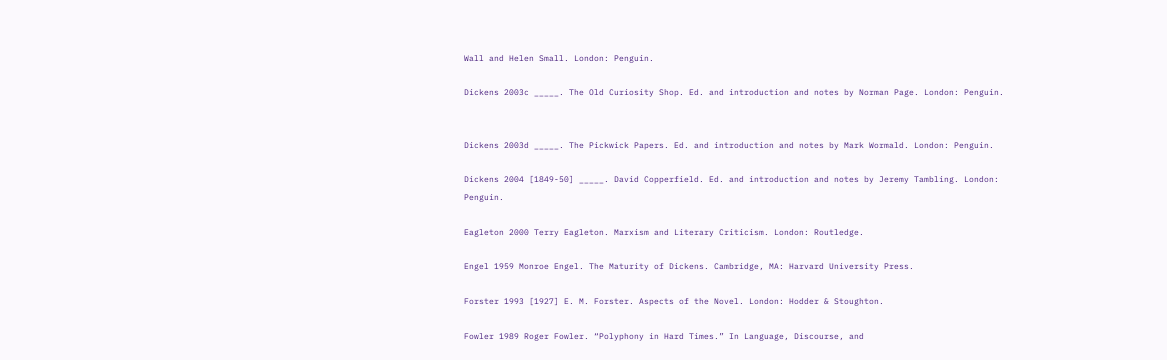Wall and Helen Small. London: Penguin.

Dickens 2003c _____. The Old Curiosity Shop. Ed. and introduction and notes by Norman Page. London: Penguin.


Dickens 2003d _____. The Pickwick Papers. Ed. and introduction and notes by Mark Wormald. London: Penguin.

Dickens 2004 [1849-50] _____. David Copperfield. Ed. and introduction and notes by Jeremy Tambling. London: Penguin.

Eagleton 2000 Terry Eagleton. Marxism and Literary Criticism. London: Routledge.

Engel 1959 Monroe Engel. The Maturity of Dickens. Cambridge, MA: Harvard University Press.

Forster 1993 [1927] E. M. Forster. Aspects of the Novel. London: Hodder & Stoughton.

Fowler 1989 Roger Fowler. “Polyphony in Hard Times.” In Language, Discourse, and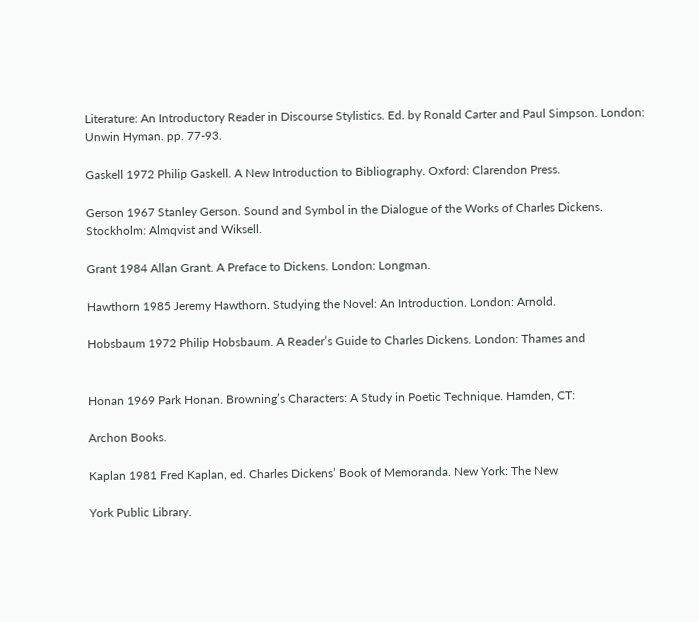Literature: An Introductory Reader in Discourse Stylistics. Ed. by Ronald Carter and Paul Simpson. London: Unwin Hyman. pp. 77-93.

Gaskell 1972 Philip Gaskell. A New Introduction to Bibliography. Oxford: Clarendon Press.

Gerson 1967 Stanley Gerson. Sound and Symbol in the Dialogue of the Works of Charles Dickens. Stockholm: Almqvist and Wiksell.

Grant 1984 Allan Grant. A Preface to Dickens. London: Longman.

Hawthorn 1985 Jeremy Hawthorn. Studying the Novel: An Introduction. London: Arnold.

Hobsbaum 1972 Philip Hobsbaum. A Reader’s Guide to Charles Dickens. London: Thames and


Honan 1969 Park Honan. Browning’s Characters: A Study in Poetic Technique. Hamden, CT:

Archon Books.

Kaplan 1981 Fred Kaplan, ed. Charles Dickens’ Book of Memoranda. New York: The New

York Public Library.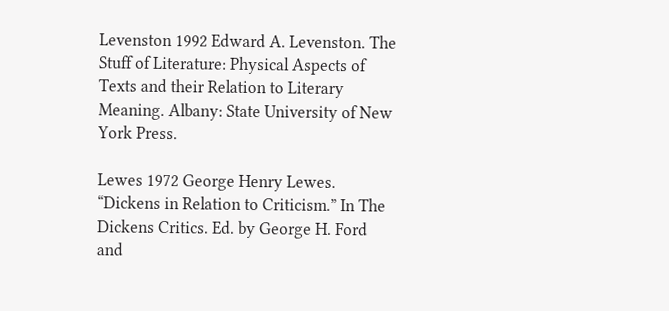Levenston 1992 Edward A. Levenston. The Stuff of Literature: Physical Aspects of Texts and their Relation to Literary Meaning. Albany: State University of New York Press.

Lewes 1972 George Henry Lewes. “Dickens in Relation to Criticism.” In The Dickens Critics. Ed. by George H. Ford and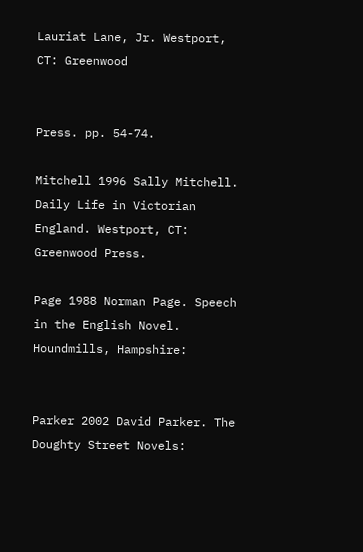Lauriat Lane, Jr. Westport, CT: Greenwood


Press. pp. 54-74.

Mitchell 1996 Sally Mitchell. Daily Life in Victorian England. Westport, CT: Greenwood Press.

Page 1988 Norman Page. Speech in the English Novel. Houndmills, Hampshire:


Parker 2002 David Parker. The Doughty Street Novels: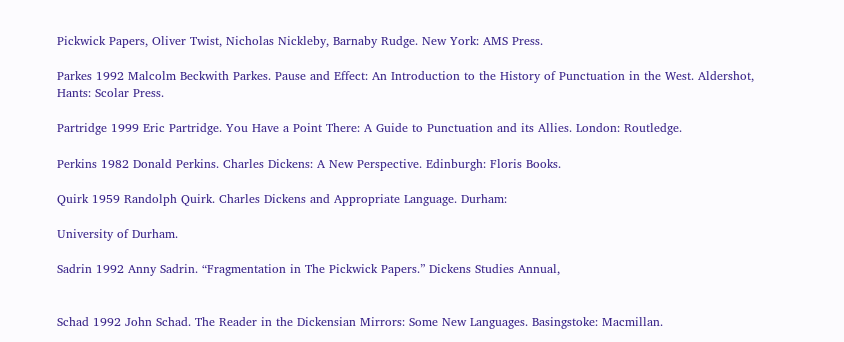Pickwick Papers, Oliver Twist, Nicholas Nickleby, Barnaby Rudge. New York: AMS Press.

Parkes 1992 Malcolm Beckwith Parkes. Pause and Effect: An Introduction to the History of Punctuation in the West. Aldershot, Hants: Scolar Press.

Partridge 1999 Eric Partridge. You Have a Point There: A Guide to Punctuation and its Allies. London: Routledge.

Perkins 1982 Donald Perkins. Charles Dickens: A New Perspective. Edinburgh: Floris Books.

Quirk 1959 Randolph Quirk. Charles Dickens and Appropriate Language. Durham:

University of Durham.

Sadrin 1992 Anny Sadrin. “Fragmentation in The Pickwick Papers.” Dickens Studies Annual,


Schad 1992 John Schad. The Reader in the Dickensian Mirrors: Some New Languages. Basingstoke: Macmillan.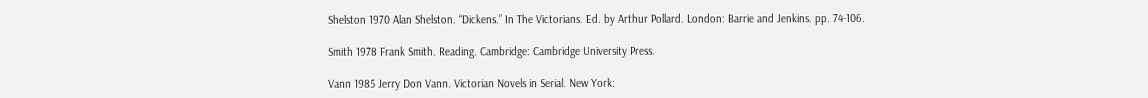Shelston 1970 Alan Shelston. “Dickens.” In The Victorians. Ed. by Arthur Pollard. London: Barrie and Jenkins. pp. 74-106.

Smith 1978 Frank Smith. Reading. Cambridge: Cambridge University Press.

Vann 1985 Jerry Don Vann. Victorian Novels in Serial. New York: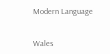Modern Language


Wales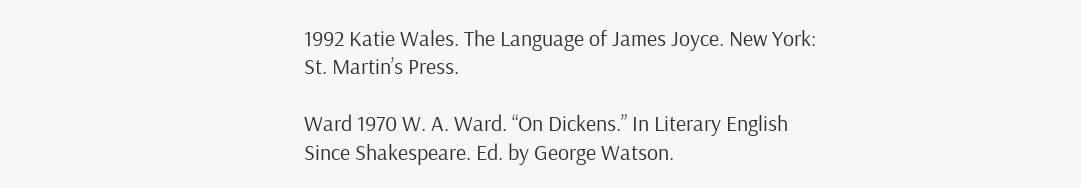1992 Katie Wales. The Language of James Joyce. New York: St. Martin’s Press.

Ward 1970 W. A. Ward. “On Dickens.” In Literary English Since Shakespeare. Ed. by George Watson.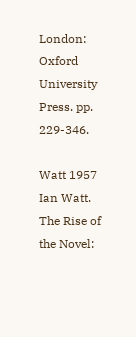London: Oxford University Press. pp. 229-346.

Watt 1957 Ian Watt. The Rise of the Novel: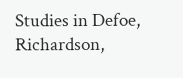Studies in Defoe, Richardson,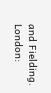and Fielding. London: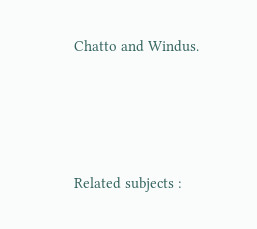Chatto and Windus.




Related subjects :